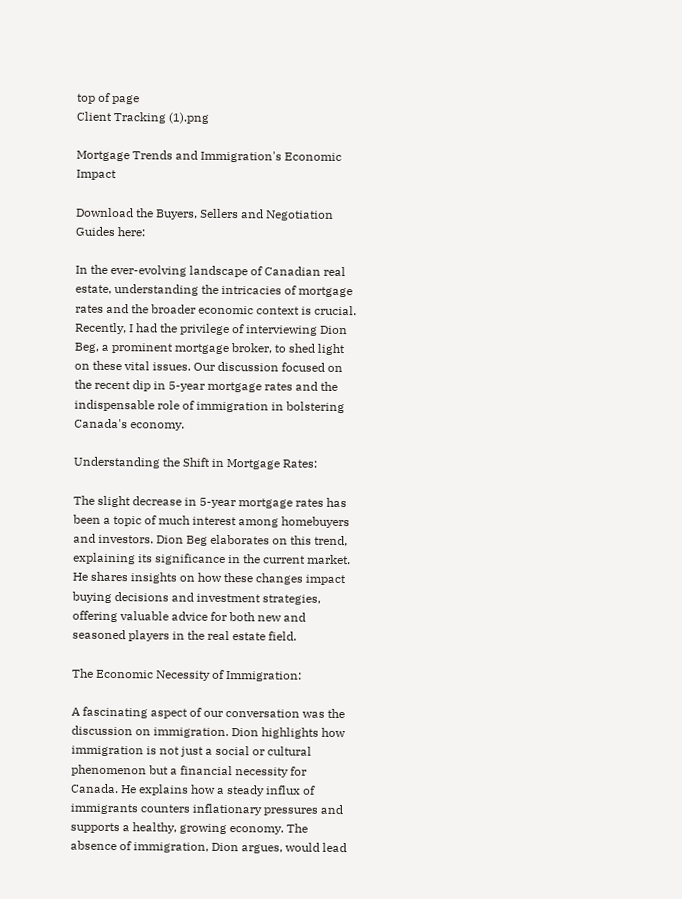top of page
Client Tracking (1).png

Mortgage Trends and Immigration's Economic Impact

Download the Buyers, Sellers and Negotiation Guides here:

In the ever-evolving landscape of Canadian real estate, understanding the intricacies of mortgage rates and the broader economic context is crucial. Recently, I had the privilege of interviewing Dion Beg, a prominent mortgage broker, to shed light on these vital issues. Our discussion focused on the recent dip in 5-year mortgage rates and the indispensable role of immigration in bolstering Canada's economy.

Understanding the Shift in Mortgage Rates:

The slight decrease in 5-year mortgage rates has been a topic of much interest among homebuyers and investors. Dion Beg elaborates on this trend, explaining its significance in the current market. He shares insights on how these changes impact buying decisions and investment strategies, offering valuable advice for both new and seasoned players in the real estate field.

The Economic Necessity of Immigration:

A fascinating aspect of our conversation was the discussion on immigration. Dion highlights how immigration is not just a social or cultural phenomenon but a financial necessity for Canada. He explains how a steady influx of immigrants counters inflationary pressures and supports a healthy, growing economy. The absence of immigration, Dion argues, would lead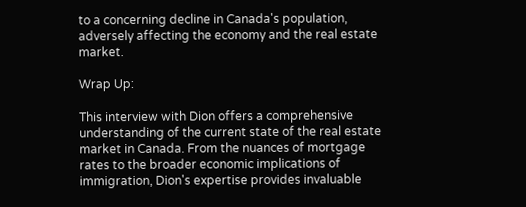to a concerning decline in Canada's population, adversely affecting the economy and the real estate market.

Wrap Up:

This interview with Dion offers a comprehensive understanding of the current state of the real estate market in Canada. From the nuances of mortgage rates to the broader economic implications of immigration, Dion's expertise provides invaluable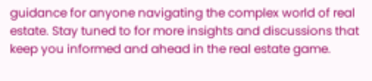guidance for anyone navigating the complex world of real estate. Stay tuned to for more insights and discussions that keep you informed and ahead in the real estate game.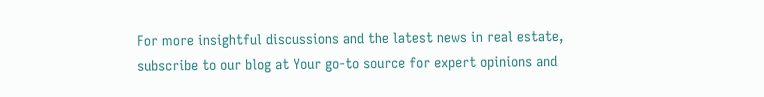For more insightful discussions and the latest news in real estate, subscribe to our blog at Your go-to source for expert opinions and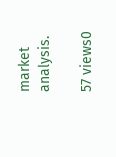market analysis.

57 views0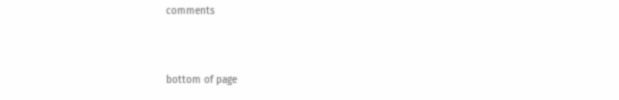comments


bottom of page